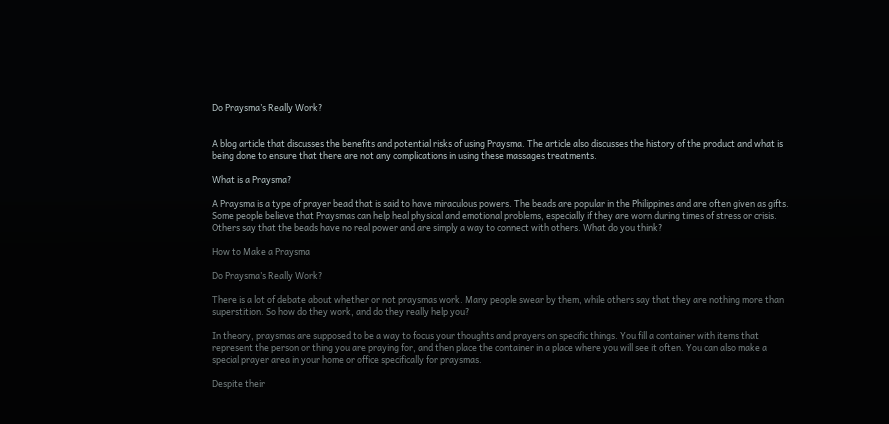Do Praysma’s Really Work?


A blog article that discusses the benefits and potential risks of using Praysma. The article also discusses the history of the product and what is being done to ensure that there are not any complications in using these massages treatments.

What is a Praysma?

A Praysma is a type of prayer bead that is said to have miraculous powers. The beads are popular in the Philippines and are often given as gifts. Some people believe that Praysmas can help heal physical and emotional problems, especially if they are worn during times of stress or crisis. Others say that the beads have no real power and are simply a way to connect with others. What do you think?

How to Make a Praysma

Do Praysma’s Really Work?

There is a lot of debate about whether or not praysmas work. Many people swear by them, while others say that they are nothing more than superstition. So how do they work, and do they really help you?

In theory, praysmas are supposed to be a way to focus your thoughts and prayers on specific things. You fill a container with items that represent the person or thing you are praying for, and then place the container in a place where you will see it often. You can also make a special prayer area in your home or office specifically for praysmas.

Despite their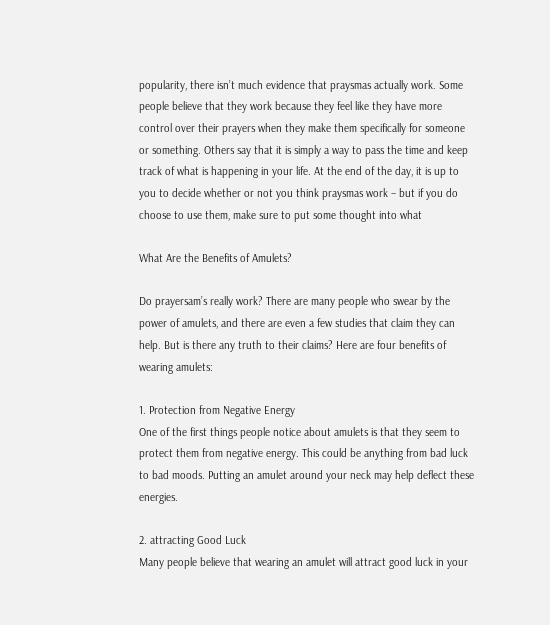popularity, there isn’t much evidence that praysmas actually work. Some people believe that they work because they feel like they have more control over their prayers when they make them specifically for someone or something. Others say that it is simply a way to pass the time and keep track of what is happening in your life. At the end of the day, it is up to you to decide whether or not you think praysmas work – but if you do choose to use them, make sure to put some thought into what

What Are the Benefits of Amulets?

Do prayersam’s really work? There are many people who swear by the power of amulets, and there are even a few studies that claim they can help. But is there any truth to their claims? Here are four benefits of wearing amulets:

1. Protection from Negative Energy
One of the first things people notice about amulets is that they seem to protect them from negative energy. This could be anything from bad luck to bad moods. Putting an amulet around your neck may help deflect these energies.

2. attracting Good Luck
Many people believe that wearing an amulet will attract good luck in your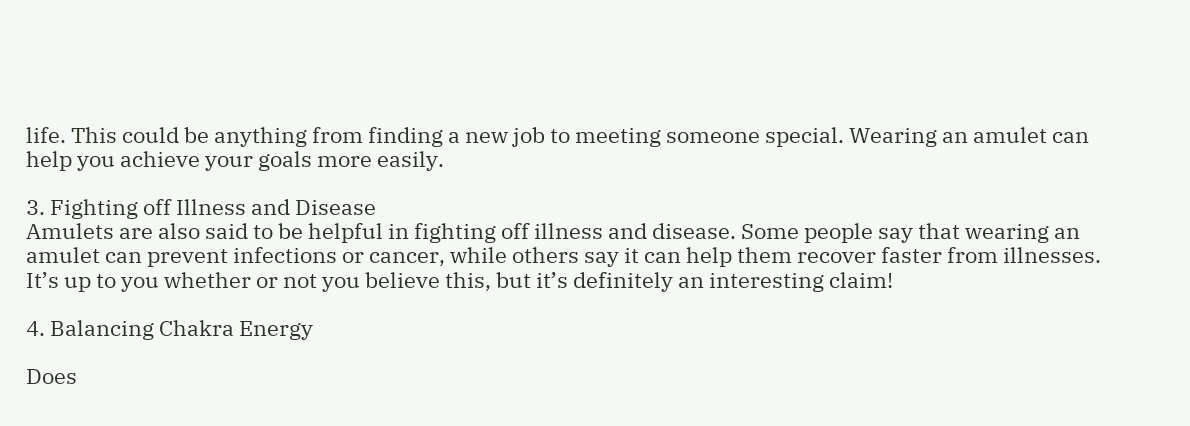life. This could be anything from finding a new job to meeting someone special. Wearing an amulet can help you achieve your goals more easily.

3. Fighting off Illness and Disease
Amulets are also said to be helpful in fighting off illness and disease. Some people say that wearing an amulet can prevent infections or cancer, while others say it can help them recover faster from illnesses. It’s up to you whether or not you believe this, but it’s definitely an interesting claim!

4. Balancing Chakra Energy

Does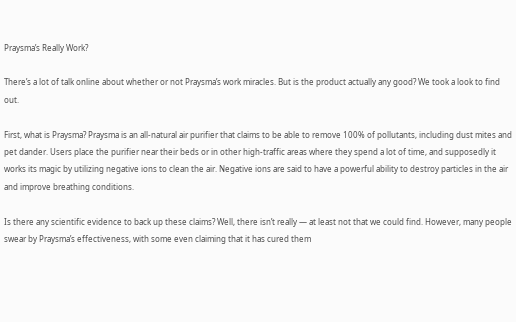Praysma’s Really Work?

There’s a lot of talk online about whether or not Praysma’s work miracles. But is the product actually any good? We took a look to find out.

First, what is Praysma? Praysma is an all-natural air purifier that claims to be able to remove 100% of pollutants, including dust mites and pet dander. Users place the purifier near their beds or in other high-traffic areas where they spend a lot of time, and supposedly it works its magic by utilizing negative ions to clean the air. Negative ions are said to have a powerful ability to destroy particles in the air and improve breathing conditions.

Is there any scientific evidence to back up these claims? Well, there isn’t really — at least not that we could find. However, many people swear by Praysma’s effectiveness, with some even claiming that it has cured them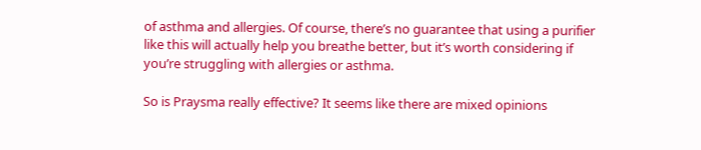of asthma and allergies. Of course, there’s no guarantee that using a purifier like this will actually help you breathe better, but it’s worth considering if you’re struggling with allergies or asthma.

So is Praysma really effective? It seems like there are mixed opinions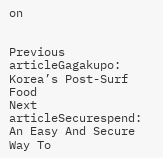on


Previous articleGagakupo: Korea’s Post-Surf Food
Next articleSecurespend: An Easy And Secure Way To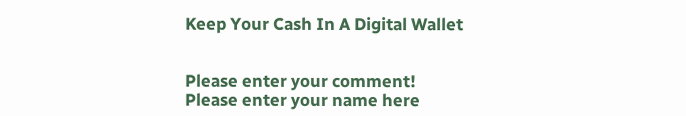Keep Your Cash In A Digital Wallet


Please enter your comment!
Please enter your name here